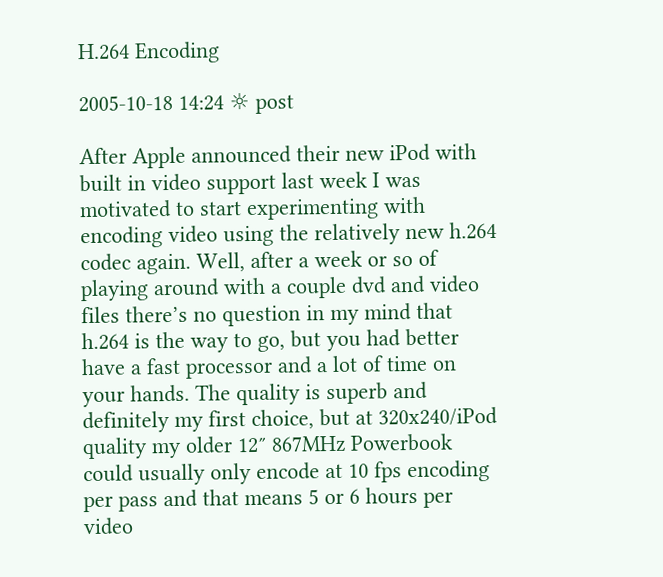H.264 Encoding

2005-10-18 14:24 ☼ post

After Apple announced their new iPod with built in video support last week I was motivated to start experimenting with encoding video using the relatively new h.264 codec again. Well, after a week or so of playing around with a couple dvd and video files there’s no question in my mind that h.264 is the way to go, but you had better have a fast processor and a lot of time on your hands. The quality is superb and definitely my first choice, but at 320x240/iPod quality my older 12″ 867MHz Powerbook could usually only encode at 10 fps encoding per pass and that means 5 or 6 hours per video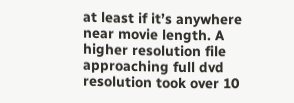at least if it’s anywhere near movie length. A higher resolution file approaching full dvd resolution took over 10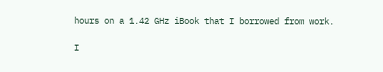hours on a 1.42 GHz iBook that I borrowed from work.

I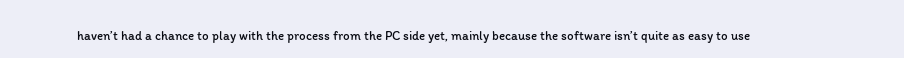haven’t had a chance to play with the process from the PC side yet, mainly because the software isn’t quite as easy to use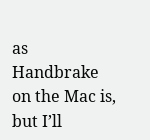as Handbrake on the Mac is, but I’ll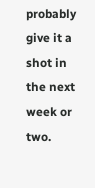probably give it a shot in the next week or two.